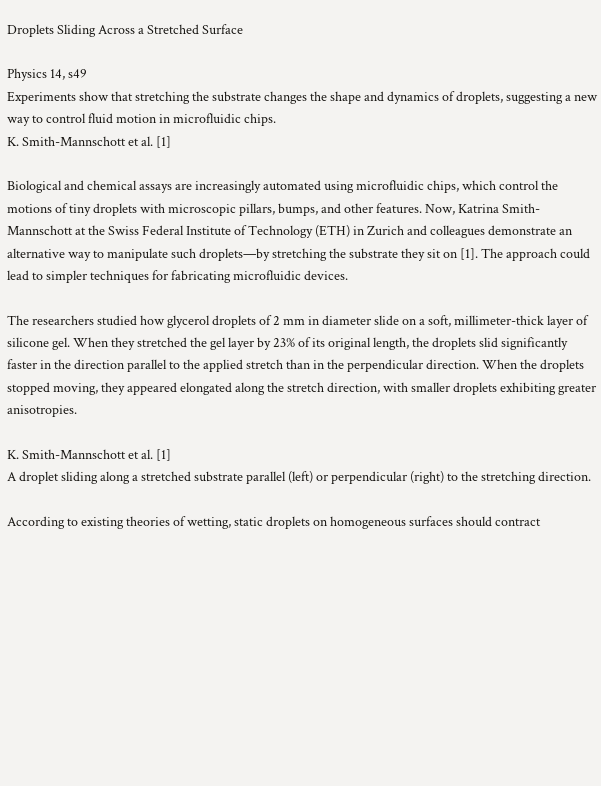Droplets Sliding Across a Stretched Surface

Physics 14, s49
Experiments show that stretching the substrate changes the shape and dynamics of droplets, suggesting a new way to control fluid motion in microfluidic chips.
K. Smith-Mannschott et al. [1]

Biological and chemical assays are increasingly automated using microfluidic chips, which control the motions of tiny droplets with microscopic pillars, bumps, and other features. Now, Katrina Smith-Mannschott at the Swiss Federal Institute of Technology (ETH) in Zurich and colleagues demonstrate an alternative way to manipulate such droplets—by stretching the substrate they sit on [1]. The approach could lead to simpler techniques for fabricating microfluidic devices.

The researchers studied how glycerol droplets of 2 mm in diameter slide on a soft, millimeter-thick layer of silicone gel. When they stretched the gel layer by 23% of its original length, the droplets slid significantly faster in the direction parallel to the applied stretch than in the perpendicular direction. When the droplets stopped moving, they appeared elongated along the stretch direction, with smaller droplets exhibiting greater anisotropies.

K. Smith-Mannschott et al. [1]
A droplet sliding along a stretched substrate parallel (left) or perpendicular (right) to the stretching direction.

According to existing theories of wetting, static droplets on homogeneous surfaces should contract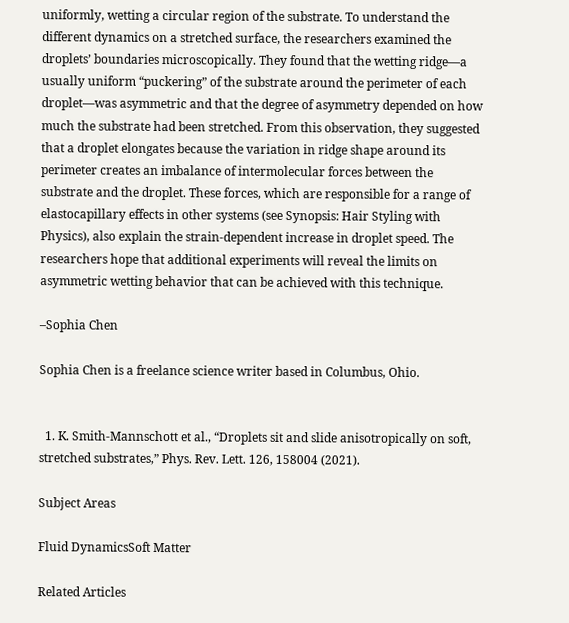uniformly, wetting a circular region of the substrate. To understand the different dynamics on a stretched surface, the researchers examined the droplets’ boundaries microscopically. They found that the wetting ridge—a usually uniform “puckering” of the substrate around the perimeter of each droplet—was asymmetric and that the degree of asymmetry depended on how much the substrate had been stretched. From this observation, they suggested that a droplet elongates because the variation in ridge shape around its perimeter creates an imbalance of intermolecular forces between the substrate and the droplet. These forces, which are responsible for a range of elastocapillary effects in other systems (see Synopsis: Hair Styling with Physics), also explain the strain-dependent increase in droplet speed. The researchers hope that additional experiments will reveal the limits on asymmetric wetting behavior that can be achieved with this technique.

–Sophia Chen

Sophia Chen is a freelance science writer based in Columbus, Ohio.


  1. K. Smith-Mannschott et al., “Droplets sit and slide anisotropically on soft, stretched substrates,” Phys. Rev. Lett. 126, 158004 (2021).

Subject Areas

Fluid DynamicsSoft Matter

Related Articles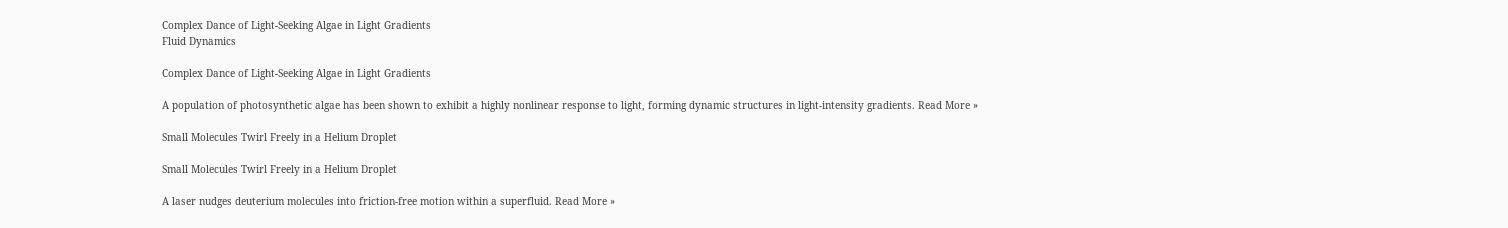Complex Dance of Light-Seeking Algae in Light Gradients
Fluid Dynamics

Complex Dance of Light-Seeking Algae in Light Gradients

A population of photosynthetic algae has been shown to exhibit a highly nonlinear response to light, forming dynamic structures in light-intensity gradients. Read More »

Small Molecules Twirl Freely in a Helium Droplet

Small Molecules Twirl Freely in a Helium Droplet

A laser nudges deuterium molecules into friction-free motion within a superfluid. Read More »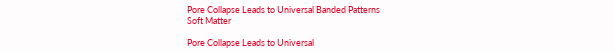Pore Collapse Leads to Universal Banded Patterns
Soft Matter

Pore Collapse Leads to Universal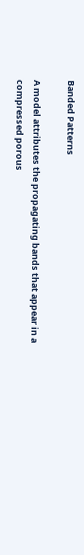Banded Patterns

A model attributes the propagating bands that appear in a compressed porous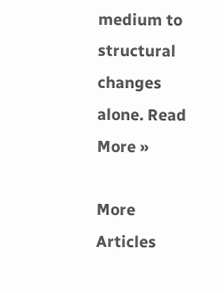medium to structural changes alone. Read More »

More Articles